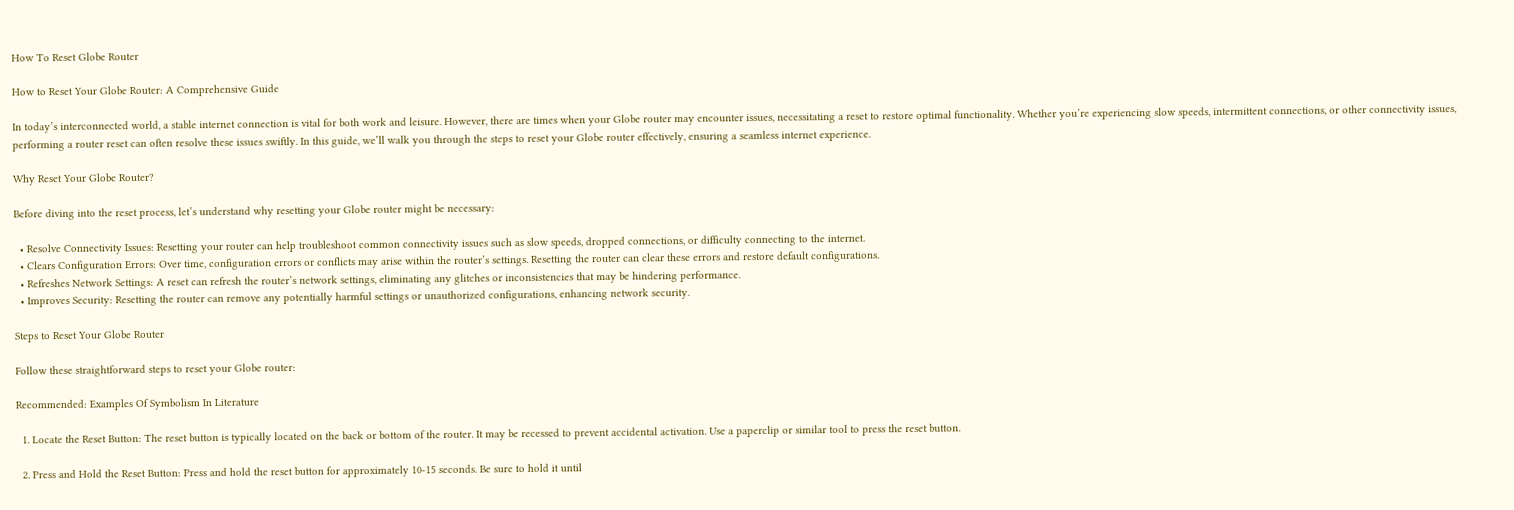How To Reset Globe Router

How to Reset Your Globe Router: A Comprehensive Guide

In today’s interconnected world, a stable internet connection is vital for both work and leisure. However, there are times when your Globe router may encounter issues, necessitating a reset to restore optimal functionality. Whether you’re experiencing slow speeds, intermittent connections, or other connectivity issues, performing a router reset can often resolve these issues swiftly. In this guide, we’ll walk you through the steps to reset your Globe router effectively, ensuring a seamless internet experience.

Why Reset Your Globe Router?

Before diving into the reset process, let’s understand why resetting your Globe router might be necessary:

  • Resolve Connectivity Issues: Resetting your router can help troubleshoot common connectivity issues such as slow speeds, dropped connections, or difficulty connecting to the internet.
  • Clears Configuration Errors: Over time, configuration errors or conflicts may arise within the router’s settings. Resetting the router can clear these errors and restore default configurations.
  • Refreshes Network Settings: A reset can refresh the router’s network settings, eliminating any glitches or inconsistencies that may be hindering performance.
  • Improves Security: Resetting the router can remove any potentially harmful settings or unauthorized configurations, enhancing network security.

Steps to Reset Your Globe Router

Follow these straightforward steps to reset your Globe router:

Recommended: Examples Of Symbolism In Literature

  1. Locate the Reset Button: The reset button is typically located on the back or bottom of the router. It may be recessed to prevent accidental activation. Use a paperclip or similar tool to press the reset button.

  2. Press and Hold the Reset Button: Press and hold the reset button for approximately 10-15 seconds. Be sure to hold it until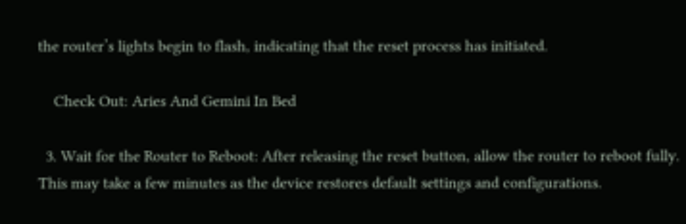the router’s lights begin to flash, indicating that the reset process has initiated.

    Check Out: Aries And Gemini In Bed

  3. Wait for the Router to Reboot: After releasing the reset button, allow the router to reboot fully. This may take a few minutes as the device restores default settings and configurations.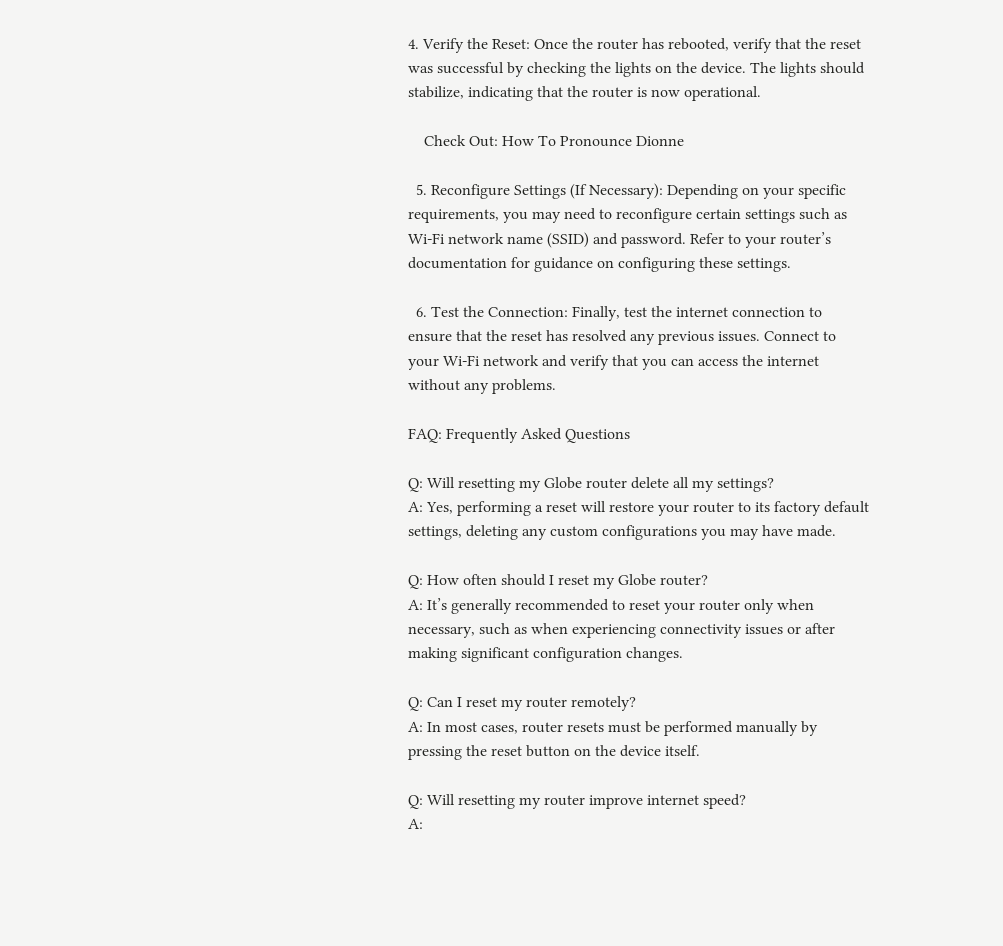4. Verify the Reset: Once the router has rebooted, verify that the reset was successful by checking the lights on the device. The lights should stabilize, indicating that the router is now operational.

    Check Out: How To Pronounce Dionne

  5. Reconfigure Settings (If Necessary): Depending on your specific requirements, you may need to reconfigure certain settings such as Wi-Fi network name (SSID) and password. Refer to your router’s documentation for guidance on configuring these settings.

  6. Test the Connection: Finally, test the internet connection to ensure that the reset has resolved any previous issues. Connect to your Wi-Fi network and verify that you can access the internet without any problems.

FAQ: Frequently Asked Questions

Q: Will resetting my Globe router delete all my settings?
A: Yes, performing a reset will restore your router to its factory default settings, deleting any custom configurations you may have made.

Q: How often should I reset my Globe router?
A: It’s generally recommended to reset your router only when necessary, such as when experiencing connectivity issues or after making significant configuration changes.

Q: Can I reset my router remotely?
A: In most cases, router resets must be performed manually by pressing the reset button on the device itself.

Q: Will resetting my router improve internet speed?
A: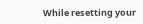While resetting your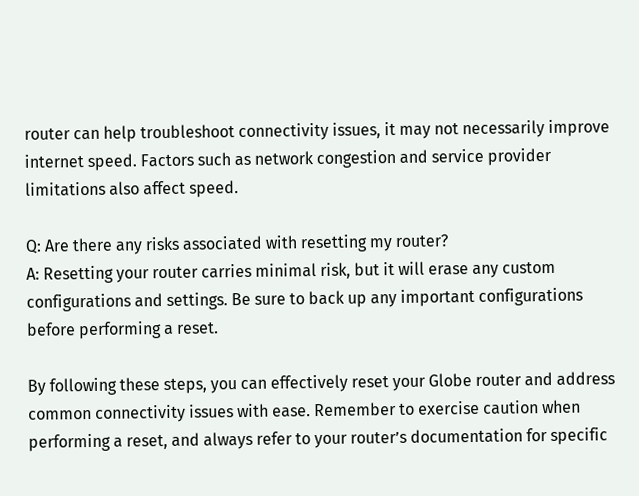router can help troubleshoot connectivity issues, it may not necessarily improve internet speed. Factors such as network congestion and service provider limitations also affect speed.

Q: Are there any risks associated with resetting my router?
A: Resetting your router carries minimal risk, but it will erase any custom configurations and settings. Be sure to back up any important configurations before performing a reset.

By following these steps, you can effectively reset your Globe router and address common connectivity issues with ease. Remember to exercise caution when performing a reset, and always refer to your router’s documentation for specific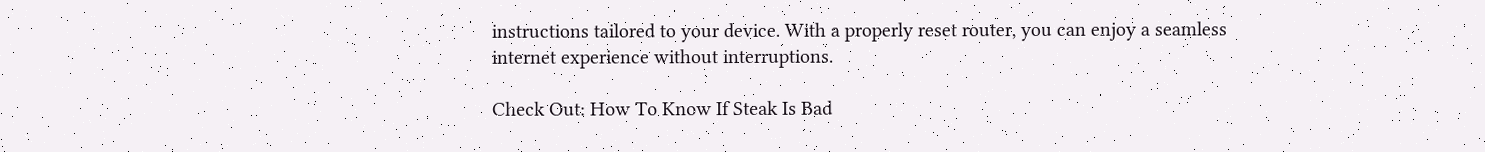instructions tailored to your device. With a properly reset router, you can enjoy a seamless internet experience without interruptions.

Check Out: How To Know If Steak Is Bad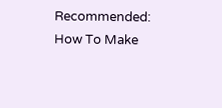Recommended: How To Make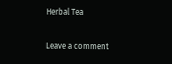Herbal Tea

Leave a comment